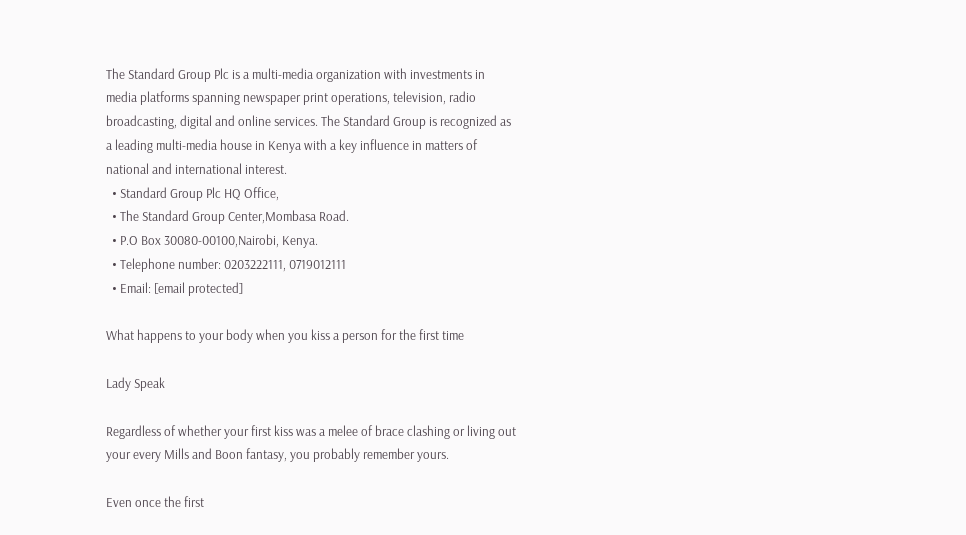The Standard Group Plc is a multi-media organization with investments in media platforms spanning newspaper print operations, television, radio broadcasting, digital and online services. The Standard Group is recognized as a leading multi-media house in Kenya with a key influence in matters of national and international interest.
  • Standard Group Plc HQ Office,
  • The Standard Group Center,Mombasa Road.
  • P.O Box 30080-00100,Nairobi, Kenya.
  • Telephone number: 0203222111, 0719012111
  • Email: [email protected]

What happens to your body when you kiss a person for the first time

Lady Speak

Regardless of whether your first kiss was a melee of brace clashing or living out your every Mills and Boon fantasy, you probably remember yours.

Even once the first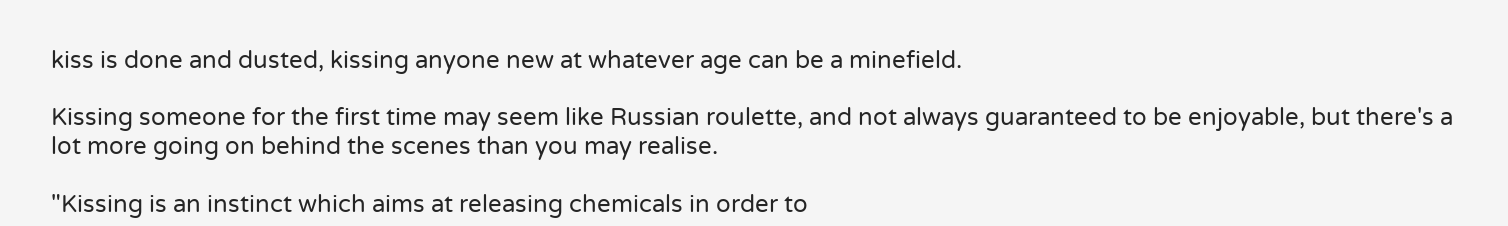kiss is done and dusted, kissing anyone new at whatever age can be a minefield.

Kissing someone for the first time may seem like Russian roulette, and not always guaranteed to be enjoyable, but there's a lot more going on behind the scenes than you may realise.

"Kissing is an instinct which aims at releasing chemicals in order to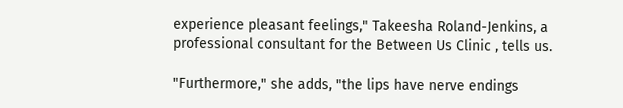experience pleasant feelings," Takeesha Roland-Jenkins, a professional consultant for the Between Us Clinic , tells us.

"Furthermore," she adds, "the lips have nerve endings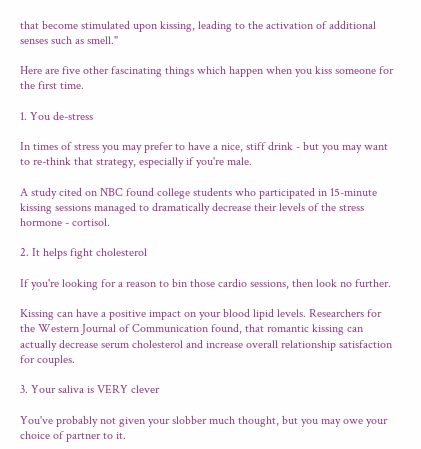that become stimulated upon kissing, leading to the activation of additional senses such as smell."

Here are five other fascinating things which happen when you kiss someone for the first time.

1. You de-stress

In times of stress you may prefer to have a nice, stiff drink - but you may want to re-think that strategy, especially if you're male.

A study cited on NBC found college students who participated in 15-minute kissing sessions managed to dramatically decrease their levels of the stress hormone - cortisol.

2. It helps fight cholesterol

If you're looking for a reason to bin those cardio sessions, then look no further.

Kissing can have a positive impact on your blood lipid levels. Researchers for the Western Journal of Communication found, that romantic kissing can actually decrease serum cholesterol and increase overall relationship satisfaction for couples.

3. Your saliva is VERY clever

You've probably not given your slobber much thought, but you may owe your choice of partner to it.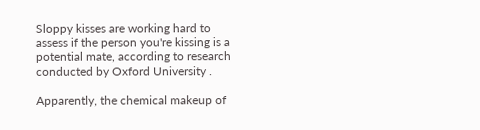Sloppy kisses are working hard to assess if the person you're kissing is a potential mate, according to research conducted by Oxford University .

Apparently, the chemical makeup of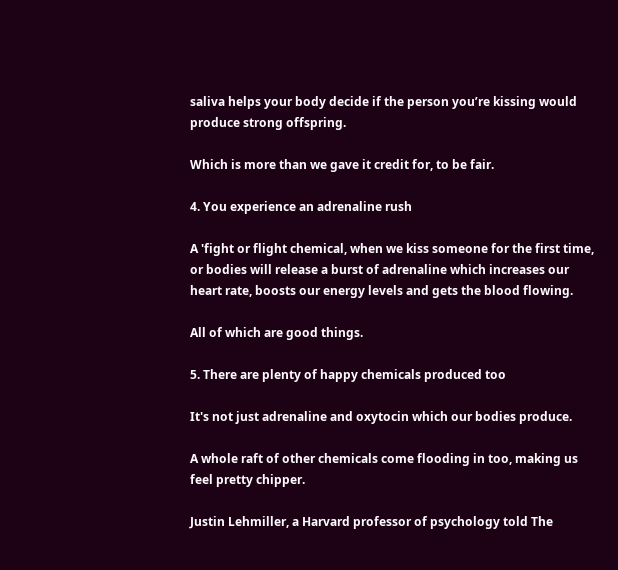saliva helps your body decide if the person you’re kissing would produce strong offspring.

Which is more than we gave it credit for, to be fair.

4. You experience an adrenaline rush

A 'fight or flight chemical, when we kiss someone for the first time, or bodies will release a burst of adrenaline which increases our heart rate, boosts our energy levels and gets the blood flowing.

All of which are good things.

5. There are plenty of happy chemicals produced too

It's not just adrenaline and oxytocin which our bodies produce.

A whole raft of other chemicals come flooding in too, making us feel pretty chipper.

Justin Lehmiller, a Harvard professor of psychology told The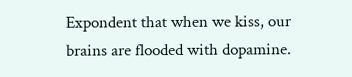Expondent that when we kiss, our brains are flooded with dopamine.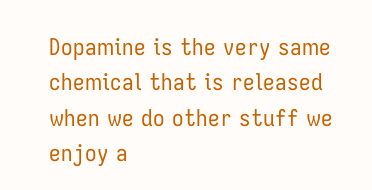Dopamine is the very same chemical that is released when we do other stuff we enjoy a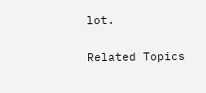lot.

Related Topics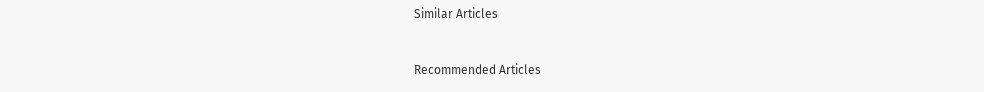Similar Articles


Recommended Articles